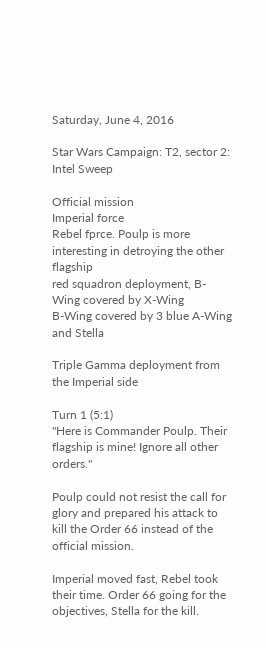Saturday, June 4, 2016

Star Wars Campaign: T2, sector 2: Intel Sweep

Official mission
Imperial force
Rebel fprce. Poulp is more interesting in detroying the other flagship
red squadron deployment, B-Wing covered by X-Wing
B-Wing covered by 3 blue A-Wing and Stella

Triple Gamma deployment from the Imperial side

Turn 1 (5:1)
"Here is Commander Poulp. Their flagship is mine! Ignore all other orders."

Poulp could not resist the call for glory and prepared his attack to kill the Order 66 instead of the official mission.

Imperial moved fast, Rebel took their time. Order 66 going for the objectives, Stella for the kill.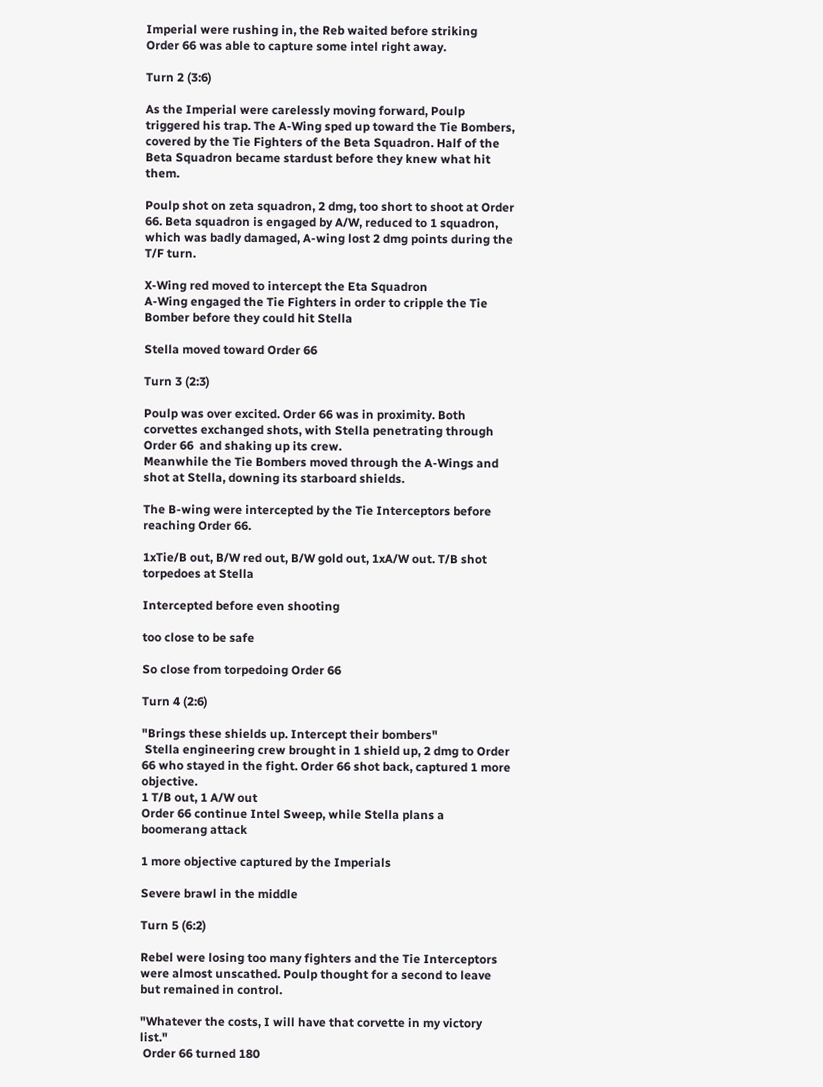Imperial were rushing in, the Reb waited before striking
Order 66 was able to capture some intel right away.

Turn 2 (3:6)

As the Imperial were carelessly moving forward, Poulp triggered his trap. The A-Wing sped up toward the Tie Bombers, covered by the Tie Fighters of the Beta Squadron. Half of the Beta Squadron became stardust before they knew what hit them.

Poulp shot on zeta squadron, 2 dmg, too short to shoot at Order 66. Beta squadron is engaged by A/W, reduced to 1 squadron, which was badly damaged, A-wing lost 2 dmg points during the T/F turn.

X-Wing red moved to intercept the Eta Squadron
A-Wing engaged the Tie Fighters in order to cripple the Tie Bomber before they could hit Stella

Stella moved toward Order 66

Turn 3 (2:3)

Poulp was over excited. Order 66 was in proximity. Both corvettes exchanged shots, with Stella penetrating through Order 66  and shaking up its crew.
Meanwhile the Tie Bombers moved through the A-Wings and shot at Stella, downing its starboard shields.

The B-wing were intercepted by the Tie Interceptors before reaching Order 66.

1xTie/B out, B/W red out, B/W gold out, 1xA/W out. T/B shot torpedoes at Stella

Intercepted before even shooting

too close to be safe

So close from torpedoing Order 66

Turn 4 (2:6)

"Brings these shields up. Intercept their bombers"
 Stella engineering crew brought in 1 shield up, 2 dmg to Order 66 who stayed in the fight. Order 66 shot back, captured 1 more objective.
1 T/B out, 1 A/W out
Order 66 continue Intel Sweep, while Stella plans a boomerang attack

1 more objective captured by the Imperials

Severe brawl in the middle

Turn 5 (6:2)

Rebel were losing too many fighters and the Tie Interceptors were almost unscathed. Poulp thought for a second to leave but remained in control.

"Whatever the costs, I will have that corvette in my victory list."
 Order 66 turned 180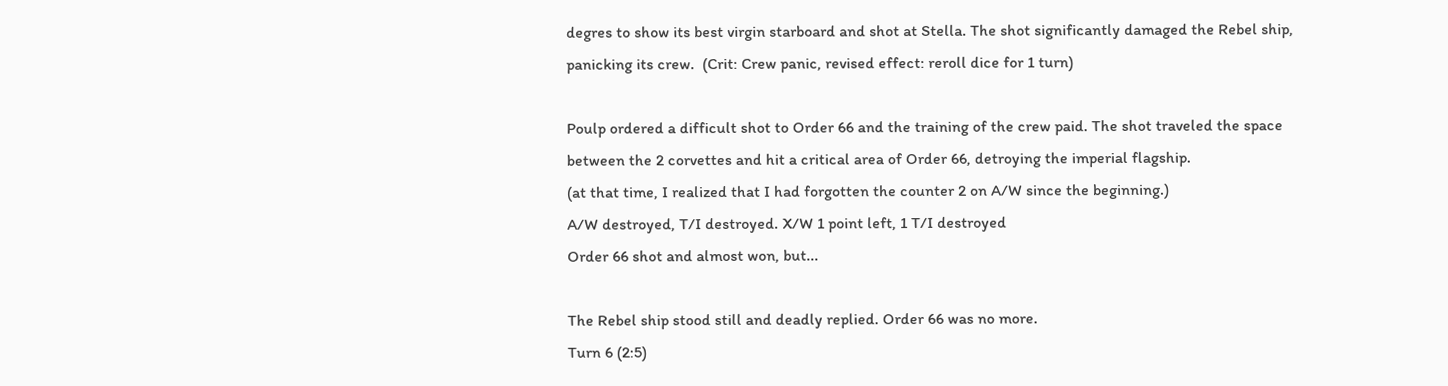degres to show its best virgin starboard and shot at Stella. The shot significantly damaged the Rebel ship, panicking its crew.  (Crit: Crew panic, revised effect: reroll dice for 1 turn)

Poulp ordered a difficult shot to Order 66 and the training of the crew paid. The shot traveled the space between the 2 corvettes and hit a critical area of Order 66, detroying the imperial flagship.
(at that time, I realized that I had forgotten the counter 2 on A/W since the beginning.)
A/W destroyed, T/I destroyed. X/W 1 point left, 1 T/I destroyed
Order 66 shot and almost won, but...

The Rebel ship stood still and deadly replied. Order 66 was no more.
Turn 6 (2:5)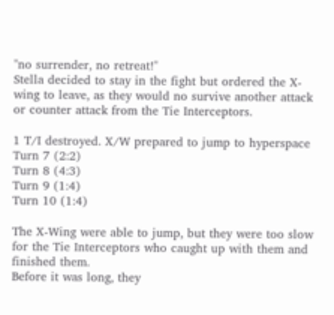"no surrender, no retreat!"
Stella decided to stay in the fight but ordered the X-wing to leave, as they would no survive another attack or counter attack from the Tie Interceptors.

1 T/I destroyed. X/W prepared to jump to hyperspace
Turn 7 (2:2)
Turn 8 (4:3)
Turn 9 (1:4)
Turn 10 (1:4)

The X-Wing were able to jump, but they were too slow for the Tie Interceptors who caught up with them and finished them.
Before it was long, they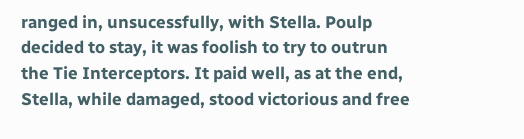ranged in, unsucessfully, with Stella. Poulp decided to stay, it was foolish to try to outrun the Tie Interceptors. It paid well, as at the end, Stella, while damaged, stood victorious and free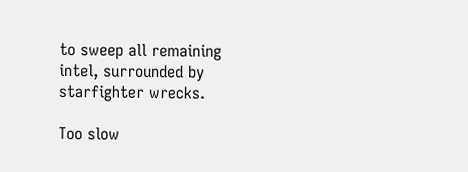to sweep all remaining intel, surrounded by starfighter wrecks.

Too slow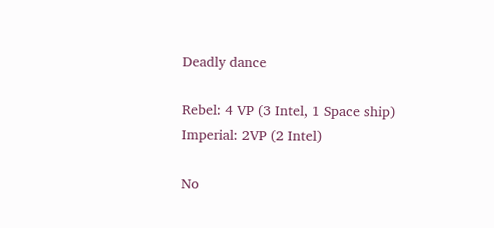Deadly dance

Rebel: 4 VP (3 Intel, 1 Space ship)
Imperial: 2VP (2 Intel)

No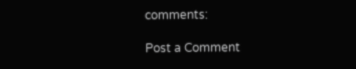comments:

Post a Comment